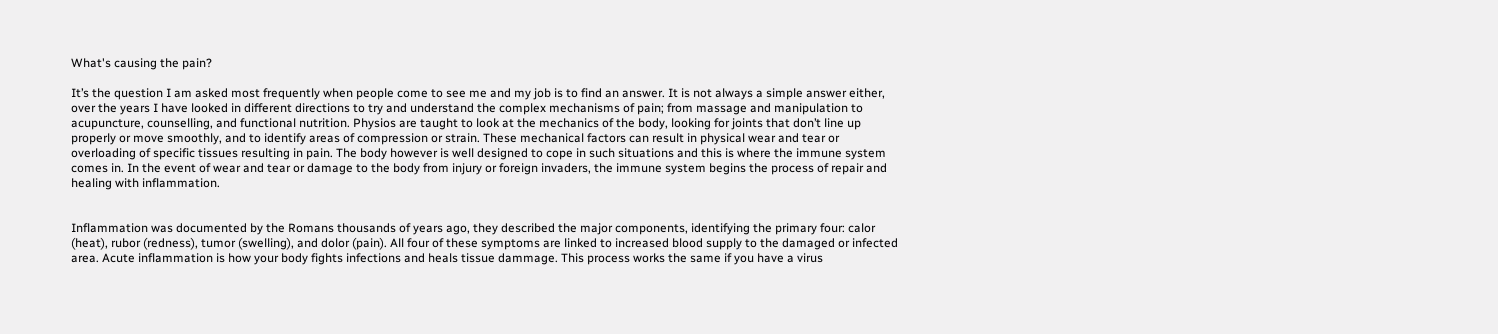What's causing the pain?

It’s the question I am asked most frequently when people come to see me and my job is to find an answer. It is not always a simple answer either, over the years I have looked in different directions to try and understand the complex mechanisms of pain; from massage and manipulation to acupuncture, counselling, and functional nutrition. Physios are taught to look at the mechanics of the body, looking for joints that don’t line up properly or move smoothly, and to identify areas of compression or strain. These mechanical factors can result in physical wear and tear or overloading of specific tissues resulting in pain. The body however is well designed to cope in such situations and this is where the immune system comes in. In the event of wear and tear or damage to the body from injury or foreign invaders, the immune system begins the process of repair and healing with inflammation.


Inflammation was documented by the Romans thousands of years ago, they described the major components, identifying the primary four: calor (heat), rubor (redness), tumor (swelling), and dolor (pain). All four of these symptoms are linked to increased blood supply to the damaged or infected area. Acute inflammation is how your body fights infections and heals tissue dammage. This process works the same if you have a virus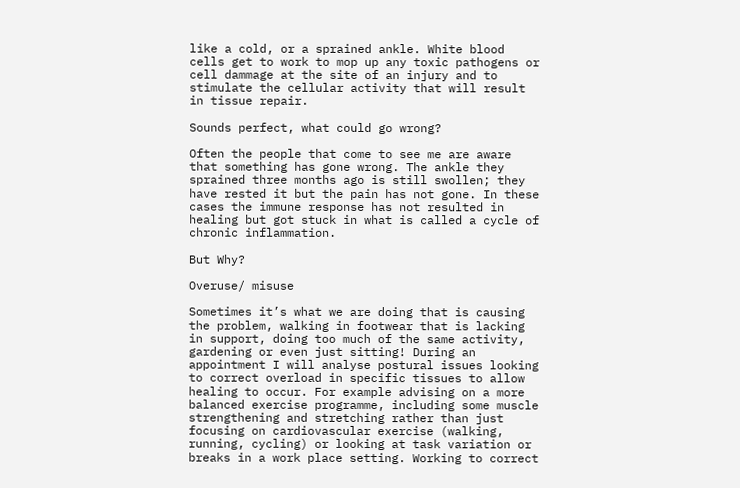like a cold, or a sprained ankle. White blood cells get to work to mop up any toxic pathogens or cell dammage at the site of an injury and to stimulate the cellular activity that will result in tissue repair.

Sounds perfect, what could go wrong?

Often the people that come to see me are aware that something has gone wrong. The ankle they sprained three months ago is still swollen; they have rested it but the pain has not gone. In these cases the immune response has not resulted in healing but got stuck in what is called a cycle of chronic inflammation.

But Why?

Overuse/ misuse

Sometimes it’s what we are doing that is causing the problem, walking in footwear that is lacking in support, doing too much of the same activity, gardening or even just sitting! During an appointment I will analyse postural issues looking to correct overload in specific tissues to allow healing to occur. For example advising on a more balanced exercise programme, including some muscle strengthening and stretching rather than just focusing on cardiovascular exercise (walking, running, cycling) or looking at task variation or breaks in a work place setting. Working to correct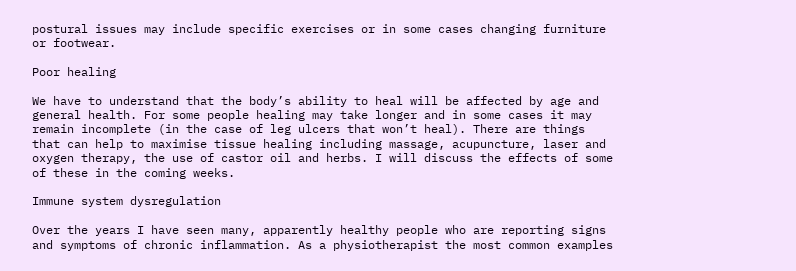postural issues may include specific exercises or in some cases changing furniture or footwear.

Poor healing

We have to understand that the body’s ability to heal will be affected by age and general health. For some people healing may take longer and in some cases it may remain incomplete (in the case of leg ulcers that won’t heal). There are things that can help to maximise tissue healing including massage, acupuncture, laser and oxygen therapy, the use of castor oil and herbs. I will discuss the effects of some of these in the coming weeks.

Immune system dysregulation

Over the years I have seen many, apparently healthy people who are reporting signs and symptoms of chronic inflammation. As a physiotherapist the most common examples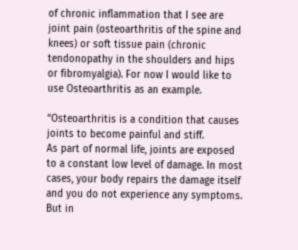of chronic inflammation that I see are joint pain (osteoarthritis of the spine and knees) or soft tissue pain (chronic tendonopathy in the shoulders and hips or fibromyalgia). For now I would like to use Osteoarthritis as an example.

“Osteoarthritis is a condition that causes joints to become painful and stiff.
As part of normal life, joints are exposed to a constant low level of damage. In most cases, your body repairs the damage itself and you do not experience any symptoms. But in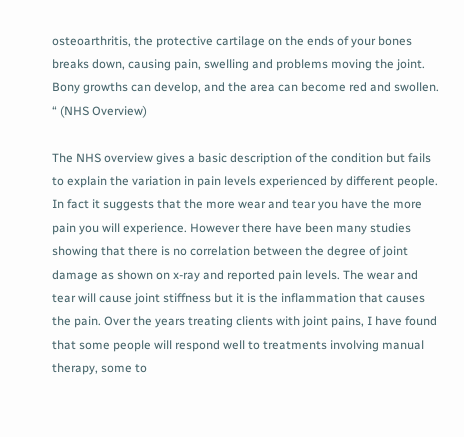osteoarthritis, the protective cartilage on the ends of your bones breaks down, causing pain, swelling and problems moving the joint. Bony growths can develop, and the area can become red and swollen. “ (NHS Overview)

The NHS overview gives a basic description of the condition but fails to explain the variation in pain levels experienced by different people. In fact it suggests that the more wear and tear you have the more pain you will experience. However there have been many studies showing that there is no correlation between the degree of joint damage as shown on x-ray and reported pain levels. The wear and tear will cause joint stiffness but it is the inflammation that causes the pain. Over the years treating clients with joint pains, I have found that some people will respond well to treatments involving manual therapy, some to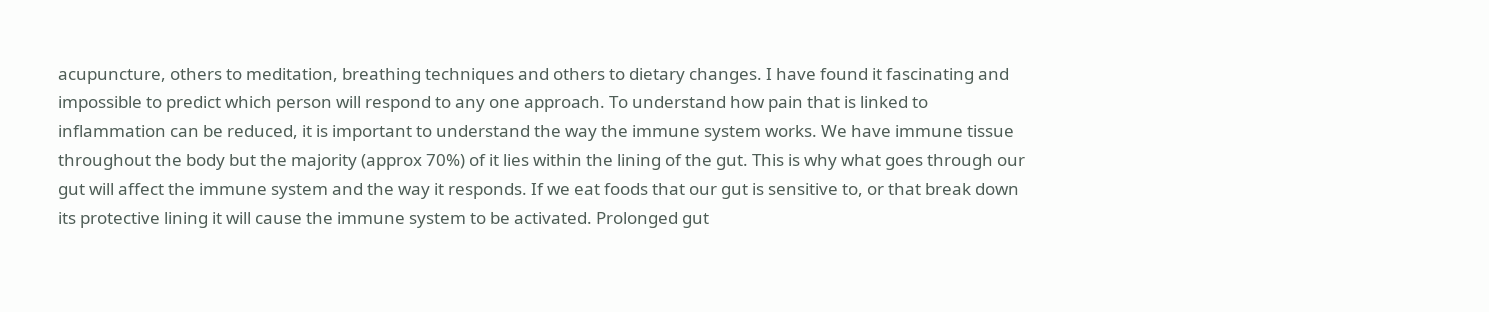acupuncture, others to meditation, breathing techniques and others to dietary changes. I have found it fascinating and impossible to predict which person will respond to any one approach. To understand how pain that is linked to inflammation can be reduced, it is important to understand the way the immune system works. We have immune tissue throughout the body but the majority (approx 70%) of it lies within the lining of the gut. This is why what goes through our gut will affect the immune system and the way it responds. If we eat foods that our gut is sensitive to, or that break down its protective lining it will cause the immune system to be activated. Prolonged gut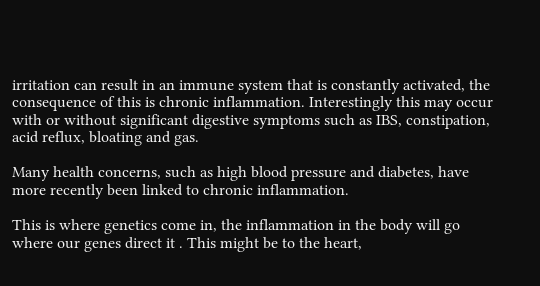irritation can result in an immune system that is constantly activated, the consequence of this is chronic inflammation. Interestingly this may occur with or without significant digestive symptoms such as IBS, constipation, acid reflux, bloating and gas.

Many health concerns, such as high blood pressure and diabetes, have more recently been linked to chronic inflammation.

This is where genetics come in, the inflammation in the body will go where our genes direct it . This might be to the heart,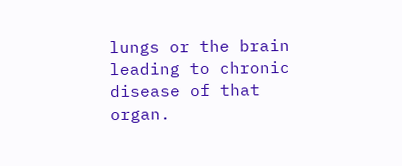lungs or the brain leading to chronic disease of that organ.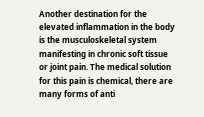Another destination for the elevated inflammation in the body is the musculoskeletal system manifesting in chronic soft tissue or joint pain. The medical solution for this pain is chemical, there are many forms of anti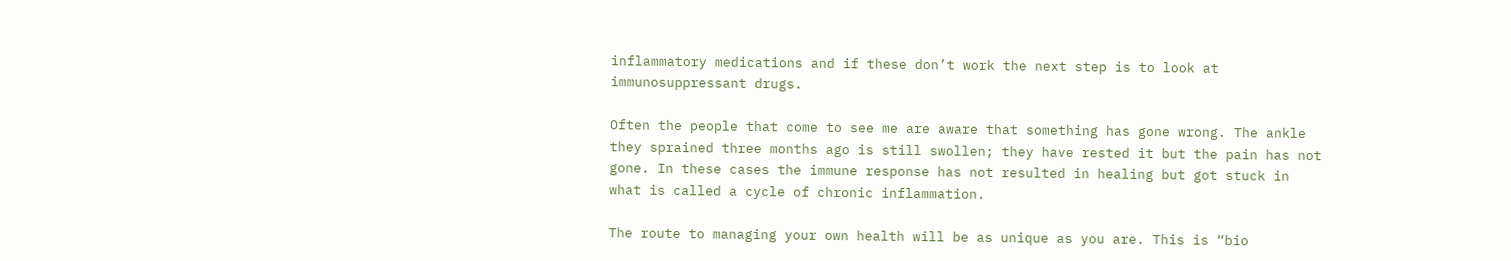inflammatory medications and if these don’t work the next step is to look at immunosuppressant drugs.

Often the people that come to see me are aware that something has gone wrong. The ankle they sprained three months ago is still swollen; they have rested it but the pain has not gone. In these cases the immune response has not resulted in healing but got stuck in what is called a cycle of chronic inflammation.

The route to managing your own health will be as unique as you are. This is “bio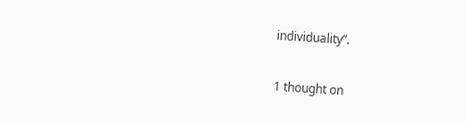individuality”.

1 thought on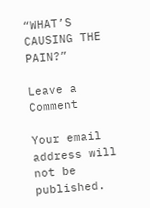“WHAT’S CAUSING THE PAIN?”

Leave a Comment

Your email address will not be published.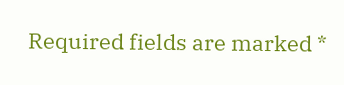Required fields are marked *